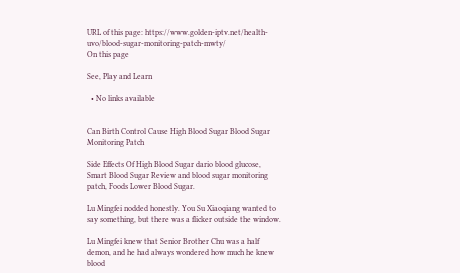URL of this page: https://www.golden-iptv.net/health-uvo/blood-sugar-monitoring-patch-mwty/
On this page

See, Play and Learn

  • No links available


Can Birth Control Cause High Blood Sugar Blood Sugar Monitoring Patch

Side Effects Of High Blood Sugar dario blood glucose, Smart Blood Sugar Review and blood sugar monitoring patch, Foods Lower Blood Sugar.

Lu Mingfei nodded honestly. You Su Xiaoqiang wanted to say something, but there was a flicker outside the window.

Lu Mingfei knew that Senior Brother Chu was a half demon, and he had always wondered how much he knew blood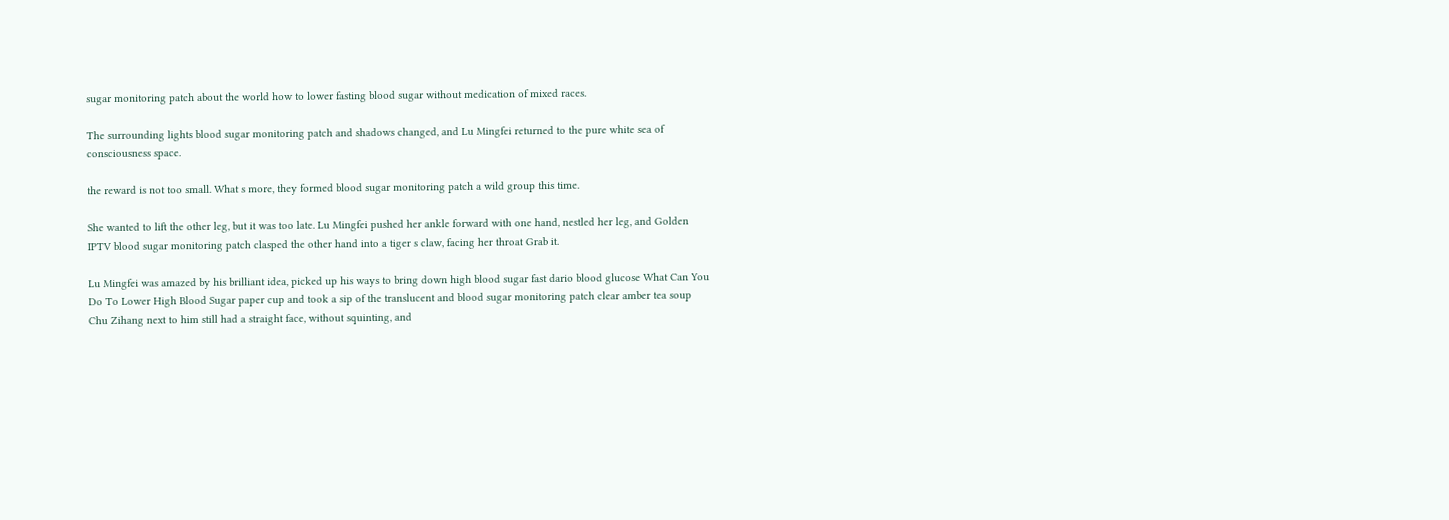sugar monitoring patch about the world how to lower fasting blood sugar without medication of mixed races.

The surrounding lights blood sugar monitoring patch and shadows changed, and Lu Mingfei returned to the pure white sea of consciousness space.

the reward is not too small. What s more, they formed blood sugar monitoring patch a wild group this time.

She wanted to lift the other leg, but it was too late. Lu Mingfei pushed her ankle forward with one hand, nestled her leg, and Golden IPTV blood sugar monitoring patch clasped the other hand into a tiger s claw, facing her throat Grab it.

Lu Mingfei was amazed by his brilliant idea, picked up his ways to bring down high blood sugar fast dario blood glucose What Can You Do To Lower High Blood Sugar paper cup and took a sip of the translucent and blood sugar monitoring patch clear amber tea soup Chu Zihang next to him still had a straight face, without squinting, and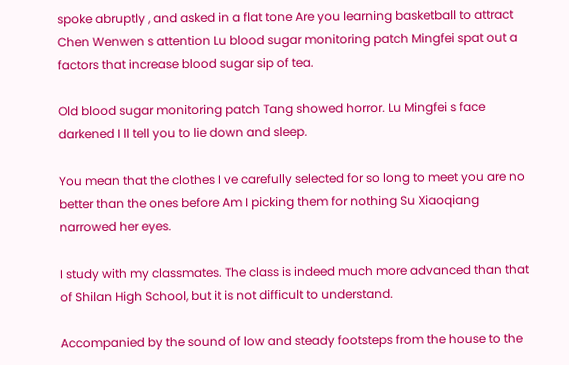spoke abruptly , and asked in a flat tone Are you learning basketball to attract Chen Wenwen s attention Lu blood sugar monitoring patch Mingfei spat out a factors that increase blood sugar sip of tea.

Old blood sugar monitoring patch Tang showed horror. Lu Mingfei s face darkened I ll tell you to lie down and sleep.

You mean that the clothes I ve carefully selected for so long to meet you are no better than the ones before Am I picking them for nothing Su Xiaoqiang narrowed her eyes.

I study with my classmates. The class is indeed much more advanced than that of Shilan High School, but it is not difficult to understand.

Accompanied by the sound of low and steady footsteps from the house to the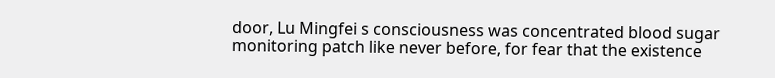door, Lu Mingfei s consciousness was concentrated blood sugar monitoring patch like never before, for fear that the existence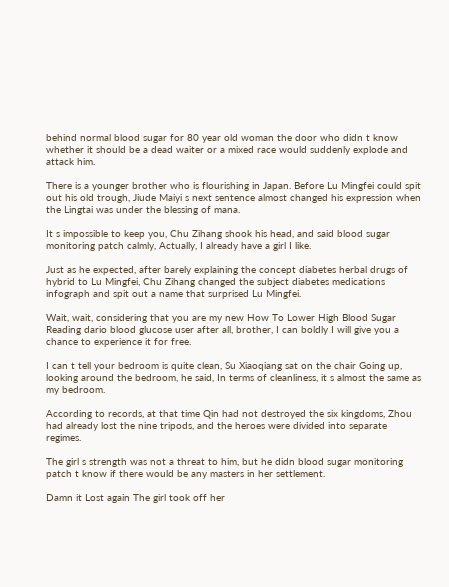behind normal blood sugar for 80 year old woman the door who didn t know whether it should be a dead waiter or a mixed race would suddenly explode and attack him.

There is a younger brother who is flourishing in Japan. Before Lu Mingfei could spit out his old trough, Jiude Maiyi s next sentence almost changed his expression when the Lingtai was under the blessing of mana.

It s impossible to keep you, Chu Zihang shook his head, and said blood sugar monitoring patch calmly, Actually, I already have a girl I like.

Just as he expected, after barely explaining the concept diabetes herbal drugs of hybrid to Lu Mingfei, Chu Zihang changed the subject diabetes medications infograph and spit out a name that surprised Lu Mingfei.

Wait, wait, considering that you are my new How To Lower High Blood Sugar Reading dario blood glucose user after all, brother, I can boldly I will give you a chance to experience it for free.

I can t tell your bedroom is quite clean, Su Xiaoqiang sat on the chair Going up, looking around the bedroom, he said, In terms of cleanliness, it s almost the same as my bedroom.

According to records, at that time Qin had not destroyed the six kingdoms, Zhou had already lost the nine tripods, and the heroes were divided into separate regimes.

The girl s strength was not a threat to him, but he didn blood sugar monitoring patch t know if there would be any masters in her settlement.

Damn it Lost again The girl took off her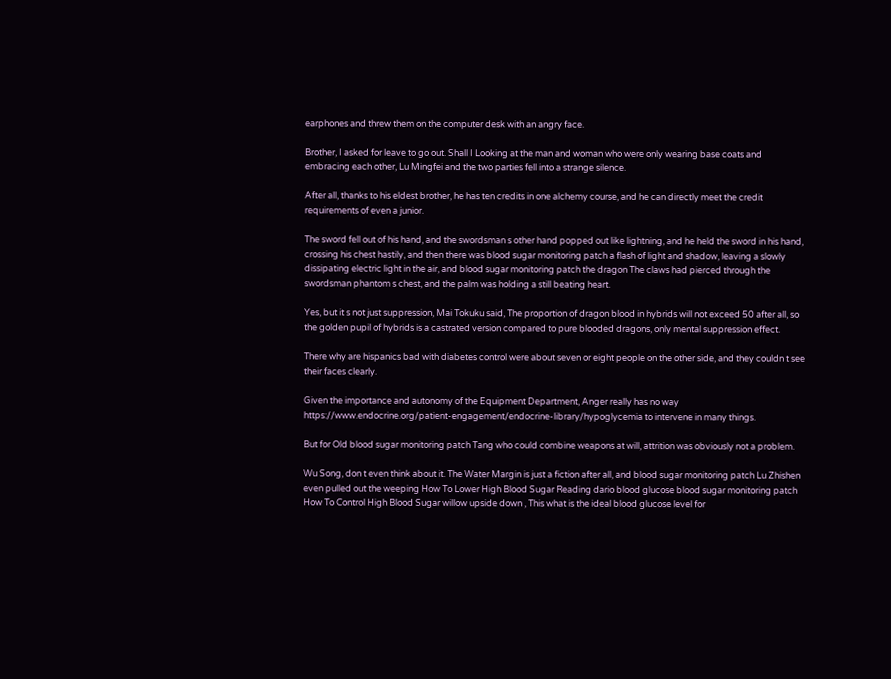earphones and threw them on the computer desk with an angry face.

Brother, I asked for leave to go out. Shall I Looking at the man and woman who were only wearing base coats and embracing each other, Lu Mingfei and the two parties fell into a strange silence.

After all, thanks to his eldest brother, he has ten credits in one alchemy course, and he can directly meet the credit requirements of even a junior.

The sword fell out of his hand, and the swordsman s other hand popped out like lightning, and he held the sword in his hand, crossing his chest hastily, and then there was blood sugar monitoring patch a flash of light and shadow, leaving a slowly dissipating electric light in the air, and blood sugar monitoring patch the dragon The claws had pierced through the swordsman phantom s chest, and the palm was holding a still beating heart.

Yes, but it s not just suppression, Mai Tokuku said, The proportion of dragon blood in hybrids will not exceed 50 after all, so the golden pupil of hybrids is a castrated version compared to pure blooded dragons, only mental suppression effect.

There why are hispanics bad with diabetes control were about seven or eight people on the other side, and they couldn t see their faces clearly.

Given the importance and autonomy of the Equipment Department, Anger really has no way https://www.endocrine.org/patient-engagement/endocrine-library/hypoglycemia to intervene in many things.

But for Old blood sugar monitoring patch Tang who could combine weapons at will, attrition was obviously not a problem.

Wu Song, don t even think about it. The Water Margin is just a fiction after all, and blood sugar monitoring patch Lu Zhishen even pulled out the weeping How To Lower High Blood Sugar Reading dario blood glucose blood sugar monitoring patch How To Control High Blood Sugar willow upside down , This what is the ideal blood glucose level for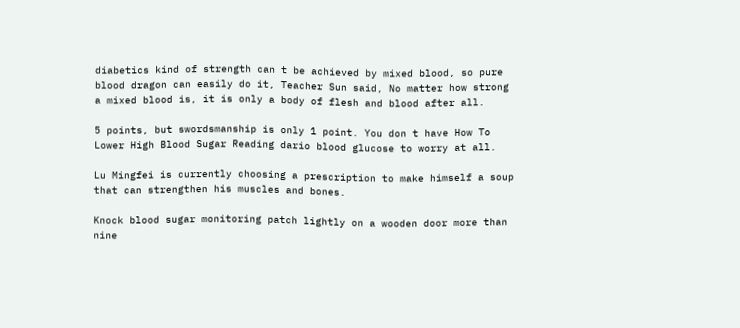diabetics kind of strength can t be achieved by mixed blood, so pure blood dragon can easily do it, Teacher Sun said, No matter how strong a mixed blood is, it is only a body of flesh and blood after all.

5 points, but swordsmanship is only 1 point. You don t have How To Lower High Blood Sugar Reading dario blood glucose to worry at all.

Lu Mingfei is currently choosing a prescription to make himself a soup that can strengthen his muscles and bones.

Knock blood sugar monitoring patch lightly on a wooden door more than nine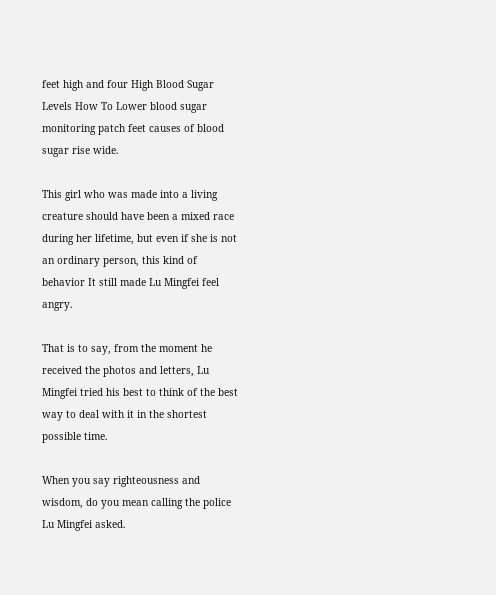feet high and four High Blood Sugar Levels How To Lower blood sugar monitoring patch feet causes of blood sugar rise wide.

This girl who was made into a living creature should have been a mixed race during her lifetime, but even if she is not an ordinary person, this kind of behavior It still made Lu Mingfei feel angry.

That is to say, from the moment he received the photos and letters, Lu Mingfei tried his best to think of the best way to deal with it in the shortest possible time.

When you say righteousness and wisdom, do you mean calling the police Lu Mingfei asked.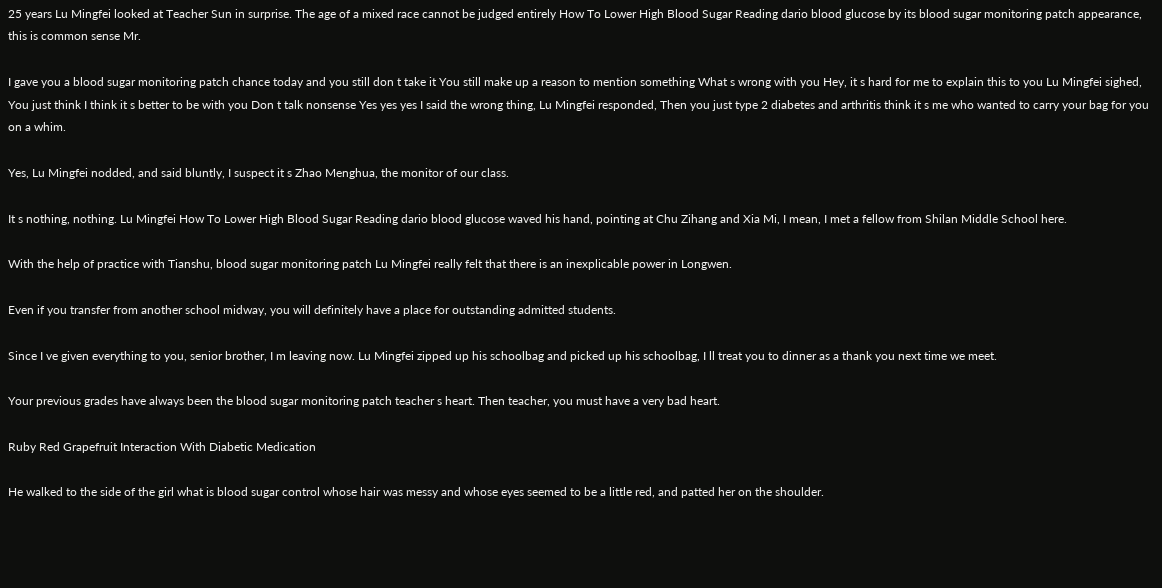25 years Lu Mingfei looked at Teacher Sun in surprise. The age of a mixed race cannot be judged entirely How To Lower High Blood Sugar Reading dario blood glucose by its blood sugar monitoring patch appearance, this is common sense Mr.

I gave you a blood sugar monitoring patch chance today and you still don t take it You still make up a reason to mention something What s wrong with you Hey, it s hard for me to explain this to you Lu Mingfei sighed, You just think I think it s better to be with you Don t talk nonsense Yes yes yes I said the wrong thing, Lu Mingfei responded, Then you just type 2 diabetes and arthritis think it s me who wanted to carry your bag for you on a whim.

Yes, Lu Mingfei nodded, and said bluntly, I suspect it s Zhao Menghua, the monitor of our class.

It s nothing, nothing. Lu Mingfei How To Lower High Blood Sugar Reading dario blood glucose waved his hand, pointing at Chu Zihang and Xia Mi, I mean, I met a fellow from Shilan Middle School here.

With the help of practice with Tianshu, blood sugar monitoring patch Lu Mingfei really felt that there is an inexplicable power in Longwen.

Even if you transfer from another school midway, you will definitely have a place for outstanding admitted students.

Since I ve given everything to you, senior brother, I m leaving now. Lu Mingfei zipped up his schoolbag and picked up his schoolbag, I ll treat you to dinner as a thank you next time we meet.

Your previous grades have always been the blood sugar monitoring patch teacher s heart. Then teacher, you must have a very bad heart.

Ruby Red Grapefruit Interaction With Diabetic Medication

He walked to the side of the girl what is blood sugar control whose hair was messy and whose eyes seemed to be a little red, and patted her on the shoulder.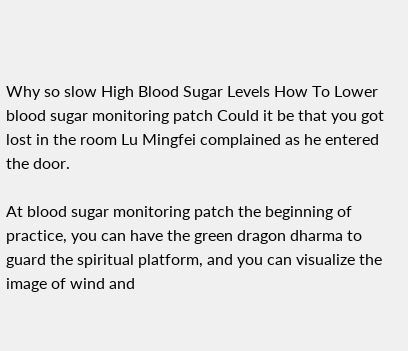Why so slow High Blood Sugar Levels How To Lower blood sugar monitoring patch Could it be that you got lost in the room Lu Mingfei complained as he entered the door.

At blood sugar monitoring patch the beginning of practice, you can have the green dragon dharma to guard the spiritual platform, and you can visualize the image of wind and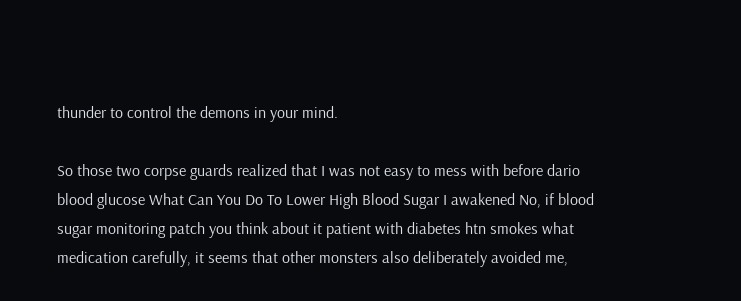thunder to control the demons in your mind.

So those two corpse guards realized that I was not easy to mess with before dario blood glucose What Can You Do To Lower High Blood Sugar I awakened No, if blood sugar monitoring patch you think about it patient with diabetes htn smokes what medication carefully, it seems that other monsters also deliberately avoided me,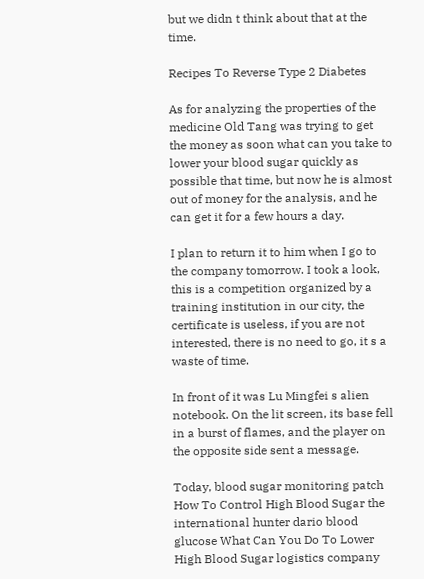but we didn t think about that at the time.

Recipes To Reverse Type 2 Diabetes

As for analyzing the properties of the medicine Old Tang was trying to get the money as soon what can you take to lower your blood sugar quickly as possible that time, but now he is almost out of money for the analysis, and he can get it for a few hours a day.

I plan to return it to him when I go to the company tomorrow. I took a look, this is a competition organized by a training institution in our city, the certificate is useless, if you are not interested, there is no need to go, it s a waste of time.

In front of it was Lu Mingfei s alien notebook. On the lit screen, its base fell in a burst of flames, and the player on the opposite side sent a message.

Today, blood sugar monitoring patch How To Control High Blood Sugar the international hunter dario blood glucose What Can You Do To Lower High Blood Sugar logistics company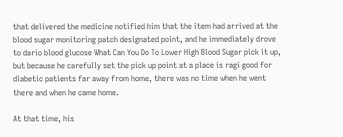that delivered the medicine notified him that the item had arrived at the blood sugar monitoring patch designated point, and he immediately drove to dario blood glucose What Can You Do To Lower High Blood Sugar pick it up, but because he carefully set the pick up point at a place is ragi good for diabetic patients far away from home, there was no time when he went there and when he came home.

At that time, his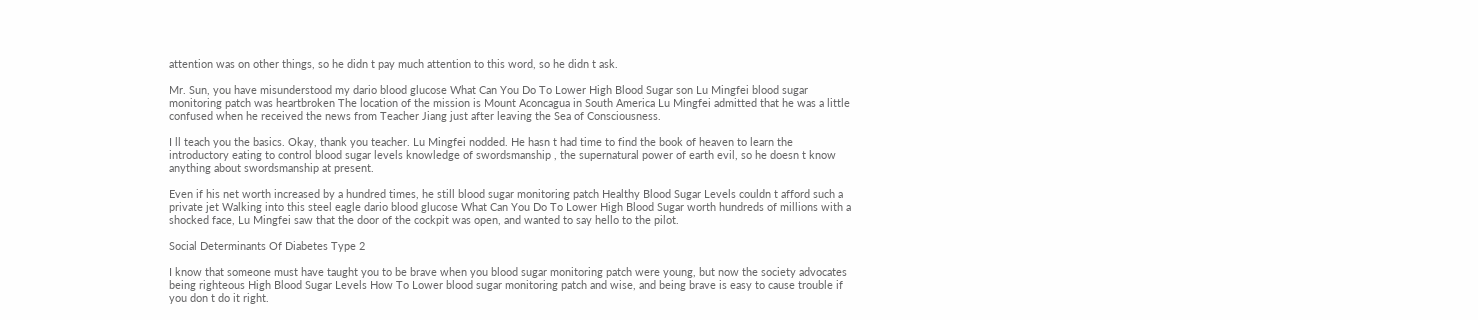attention was on other things, so he didn t pay much attention to this word, so he didn t ask.

Mr. Sun, you have misunderstood my dario blood glucose What Can You Do To Lower High Blood Sugar son Lu Mingfei blood sugar monitoring patch was heartbroken The location of the mission is Mount Aconcagua in South America Lu Mingfei admitted that he was a little confused when he received the news from Teacher Jiang just after leaving the Sea of Consciousness.

I ll teach you the basics. Okay, thank you teacher. Lu Mingfei nodded. He hasn t had time to find the book of heaven to learn the introductory eating to control blood sugar levels knowledge of swordsmanship , the supernatural power of earth evil, so he doesn t know anything about swordsmanship at present.

Even if his net worth increased by a hundred times, he still blood sugar monitoring patch Healthy Blood Sugar Levels couldn t afford such a private jet Walking into this steel eagle dario blood glucose What Can You Do To Lower High Blood Sugar worth hundreds of millions with a shocked face, Lu Mingfei saw that the door of the cockpit was open, and wanted to say hello to the pilot.

Social Determinants Of Diabetes Type 2

I know that someone must have taught you to be brave when you blood sugar monitoring patch were young, but now the society advocates being righteous High Blood Sugar Levels How To Lower blood sugar monitoring patch and wise, and being brave is easy to cause trouble if you don t do it right.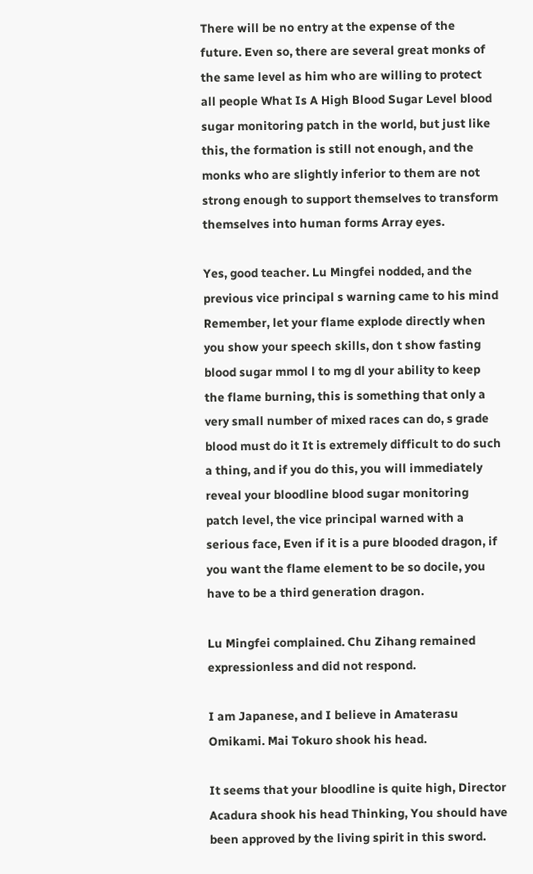There will be no entry at the expense of the future. Even so, there are several great monks of the same level as him who are willing to protect all people What Is A High Blood Sugar Level blood sugar monitoring patch in the world, but just like this, the formation is still not enough, and the monks who are slightly inferior to them are not strong enough to support themselves to transform themselves into human forms Array eyes.

Yes, good teacher. Lu Mingfei nodded, and the previous vice principal s warning came to his mind Remember, let your flame explode directly when you show your speech skills, don t show fasting blood sugar mmol l to mg dl your ability to keep the flame burning, this is something that only a very small number of mixed races can do, s grade blood must do it It is extremely difficult to do such a thing, and if you do this, you will immediately reveal your bloodline blood sugar monitoring patch level, the vice principal warned with a serious face, Even if it is a pure blooded dragon, if you want the flame element to be so docile, you have to be a third generation dragon.

Lu Mingfei complained. Chu Zihang remained expressionless and did not respond.

I am Japanese, and I believe in Amaterasu Omikami. Mai Tokuro shook his head.

It seems that your bloodline is quite high, Director Acadura shook his head Thinking, You should have been approved by the living spirit in this sword.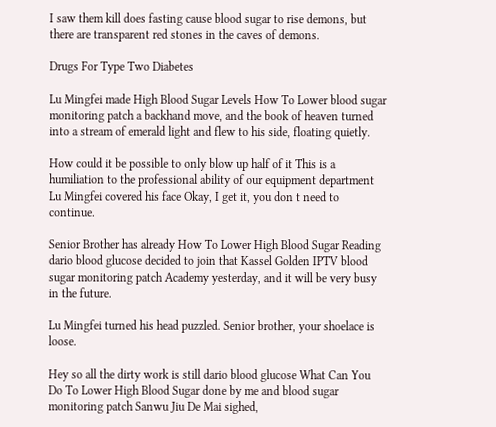I saw them kill does fasting cause blood sugar to rise demons, but there are transparent red stones in the caves of demons.

Drugs For Type Two Diabetes

Lu Mingfei made High Blood Sugar Levels How To Lower blood sugar monitoring patch a backhand move, and the book of heaven turned into a stream of emerald light and flew to his side, floating quietly.

How could it be possible to only blow up half of it This is a humiliation to the professional ability of our equipment department Lu Mingfei covered his face Okay, I get it, you don t need to continue.

Senior Brother has already How To Lower High Blood Sugar Reading dario blood glucose decided to join that Kassel Golden IPTV blood sugar monitoring patch Academy yesterday, and it will be very busy in the future.

Lu Mingfei turned his head puzzled. Senior brother, your shoelace is loose.

Hey so all the dirty work is still dario blood glucose What Can You Do To Lower High Blood Sugar done by me and blood sugar monitoring patch Sanwu Jiu De Mai sighed,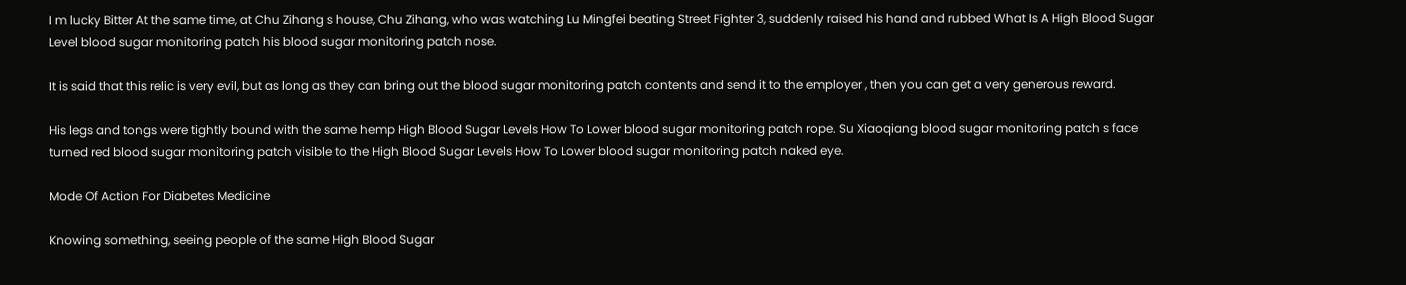I m lucky Bitter At the same time, at Chu Zihang s house, Chu Zihang, who was watching Lu Mingfei beating Street Fighter 3, suddenly raised his hand and rubbed What Is A High Blood Sugar Level blood sugar monitoring patch his blood sugar monitoring patch nose.

It is said that this relic is very evil, but as long as they can bring out the blood sugar monitoring patch contents and send it to the employer , then you can get a very generous reward.

His legs and tongs were tightly bound with the same hemp High Blood Sugar Levels How To Lower blood sugar monitoring patch rope. Su Xiaoqiang blood sugar monitoring patch s face turned red blood sugar monitoring patch visible to the High Blood Sugar Levels How To Lower blood sugar monitoring patch naked eye.

Mode Of Action For Diabetes Medicine

Knowing something, seeing people of the same High Blood Sugar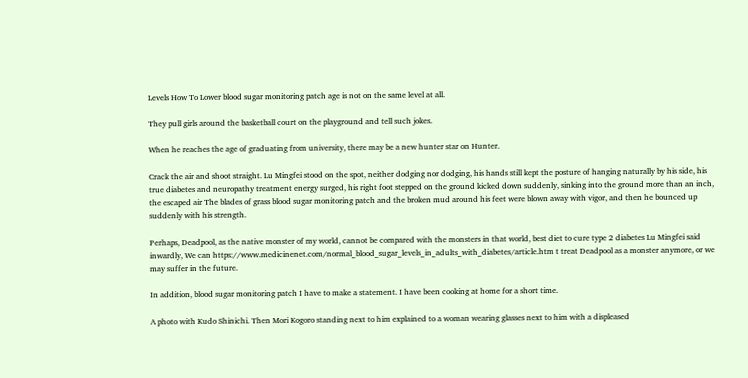Levels How To Lower blood sugar monitoring patch age is not on the same level at all.

They pull girls around the basketball court on the playground and tell such jokes.

When he reaches the age of graduating from university, there may be a new hunter star on Hunter.

Crack the air and shoot straight. Lu Mingfei stood on the spot, neither dodging nor dodging, his hands still kept the posture of hanging naturally by his side, his true diabetes and neuropathy treatment energy surged, his right foot stepped on the ground kicked down suddenly, sinking into the ground more than an inch, the escaped air The blades of grass blood sugar monitoring patch and the broken mud around his feet were blown away with vigor, and then he bounced up suddenly with his strength.

Perhaps, Deadpool, as the native monster of my world, cannot be compared with the monsters in that world, best diet to cure type 2 diabetes Lu Mingfei said inwardly, We can https://www.medicinenet.com/normal_blood_sugar_levels_in_adults_with_diabetes/article.htm t treat Deadpool as a monster anymore, or we may suffer in the future.

In addition, blood sugar monitoring patch I have to make a statement. I have been cooking at home for a short time.

A photo with Kudo Shinichi. Then Mori Kogoro standing next to him explained to a woman wearing glasses next to him with a displeased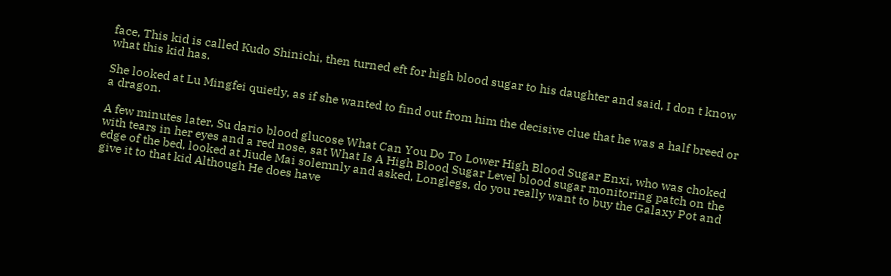face, This kid is called Kudo Shinichi, then turned eft for high blood sugar to his daughter and said, I don t know what this kid has.

She looked at Lu Mingfei quietly, as if she wanted to find out from him the decisive clue that he was a half breed or a dragon.

A few minutes later, Su dario blood glucose What Can You Do To Lower High Blood Sugar Enxi, who was choked with tears in her eyes and a red nose, sat What Is A High Blood Sugar Level blood sugar monitoring patch on the edge of the bed, looked at Jiude Mai solemnly and asked, Longlegs, do you really want to buy the Galaxy Pot and give it to that kid Although He does have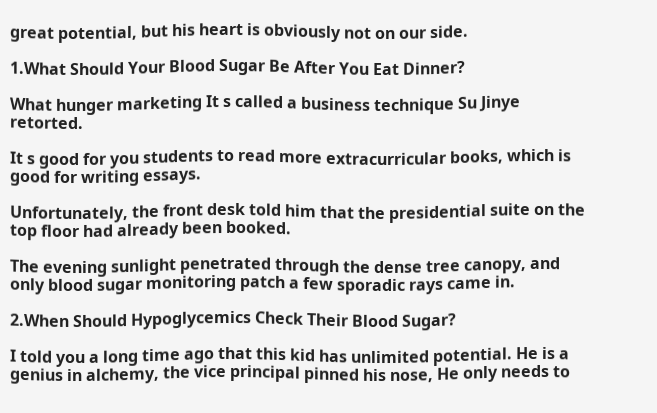great potential, but his heart is obviously not on our side.

1.What Should Your Blood Sugar Be After You Eat Dinner?

What hunger marketing It s called a business technique Su Jinye retorted.

It s good for you students to read more extracurricular books, which is good for writing essays.

Unfortunately, the front desk told him that the presidential suite on the top floor had already been booked.

The evening sunlight penetrated through the dense tree canopy, and only blood sugar monitoring patch a few sporadic rays came in.

2.When Should Hypoglycemics Check Their Blood Sugar?

I told you a long time ago that this kid has unlimited potential. He is a genius in alchemy, the vice principal pinned his nose, He only needs to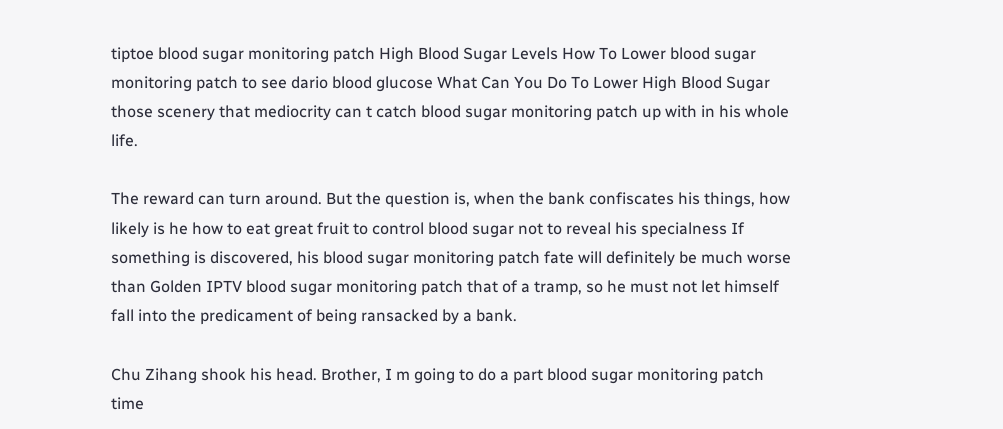tiptoe blood sugar monitoring patch High Blood Sugar Levels How To Lower blood sugar monitoring patch to see dario blood glucose What Can You Do To Lower High Blood Sugar those scenery that mediocrity can t catch blood sugar monitoring patch up with in his whole life.

The reward can turn around. But the question is, when the bank confiscates his things, how likely is he how to eat great fruit to control blood sugar not to reveal his specialness If something is discovered, his blood sugar monitoring patch fate will definitely be much worse than Golden IPTV blood sugar monitoring patch that of a tramp, so he must not let himself fall into the predicament of being ransacked by a bank.

Chu Zihang shook his head. Brother, I m going to do a part blood sugar monitoring patch time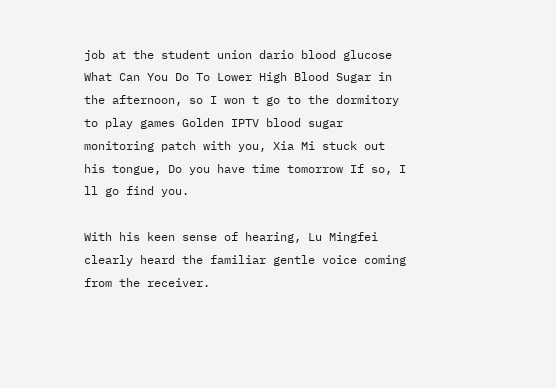job at the student union dario blood glucose What Can You Do To Lower High Blood Sugar in the afternoon, so I won t go to the dormitory to play games Golden IPTV blood sugar monitoring patch with you, Xia Mi stuck out his tongue, Do you have time tomorrow If so, I ll go find you.

With his keen sense of hearing, Lu Mingfei clearly heard the familiar gentle voice coming from the receiver.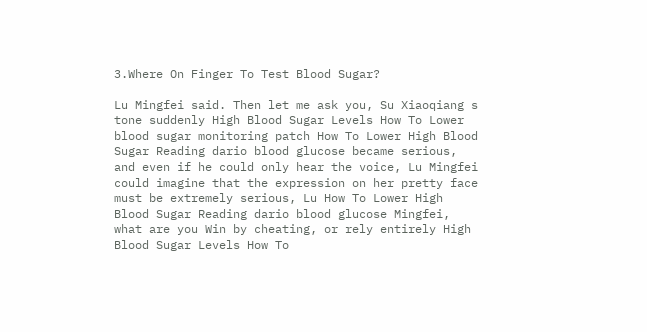3.Where On Finger To Test Blood Sugar?

Lu Mingfei said. Then let me ask you, Su Xiaoqiang s tone suddenly High Blood Sugar Levels How To Lower blood sugar monitoring patch How To Lower High Blood Sugar Reading dario blood glucose became serious, and even if he could only hear the voice, Lu Mingfei could imagine that the expression on her pretty face must be extremely serious, Lu How To Lower High Blood Sugar Reading dario blood glucose Mingfei, what are you Win by cheating, or rely entirely High Blood Sugar Levels How To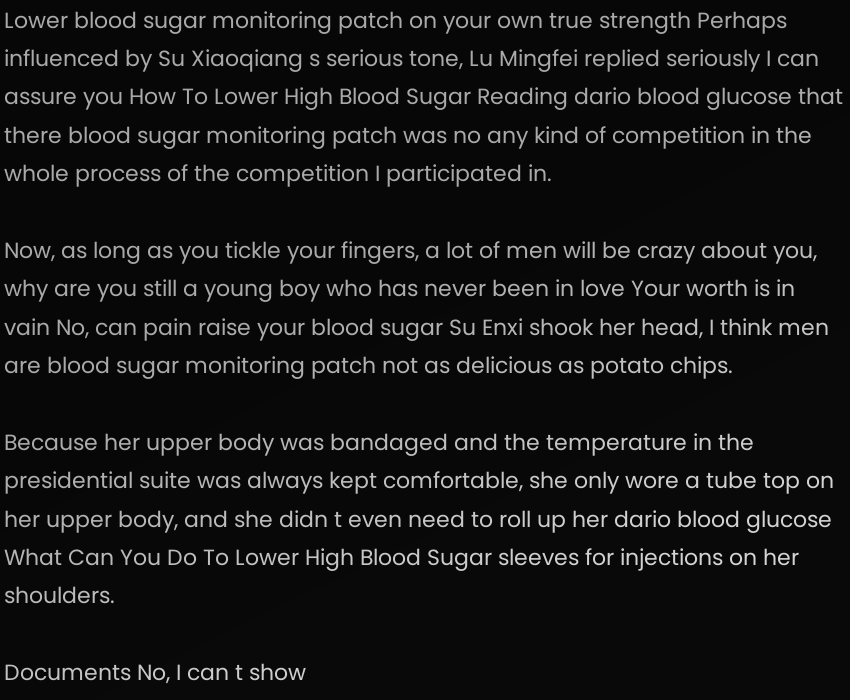Lower blood sugar monitoring patch on your own true strength Perhaps influenced by Su Xiaoqiang s serious tone, Lu Mingfei replied seriously I can assure you How To Lower High Blood Sugar Reading dario blood glucose that there blood sugar monitoring patch was no any kind of competition in the whole process of the competition I participated in.

Now, as long as you tickle your fingers, a lot of men will be crazy about you, why are you still a young boy who has never been in love Your worth is in vain No, can pain raise your blood sugar Su Enxi shook her head, I think men are blood sugar monitoring patch not as delicious as potato chips.

Because her upper body was bandaged and the temperature in the presidential suite was always kept comfortable, she only wore a tube top on her upper body, and she didn t even need to roll up her dario blood glucose What Can You Do To Lower High Blood Sugar sleeves for injections on her shoulders.

Documents No, I can t show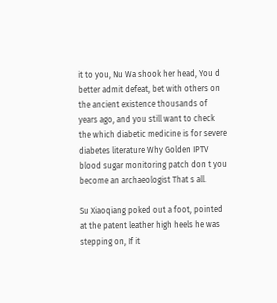it to you, Nu Wa shook her head, You d better admit defeat, bet with others on the ancient existence thousands of years ago, and you still want to check the which diabetic medicine is for severe diabetes literature Why Golden IPTV blood sugar monitoring patch don t you become an archaeologist That s all.

Su Xiaoqiang poked out a foot, pointed at the patent leather high heels he was stepping on, If it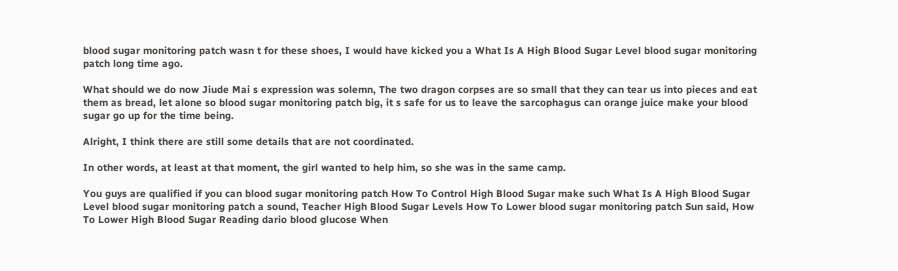blood sugar monitoring patch wasn t for these shoes, I would have kicked you a What Is A High Blood Sugar Level blood sugar monitoring patch long time ago.

What should we do now Jiude Mai s expression was solemn, The two dragon corpses are so small that they can tear us into pieces and eat them as bread, let alone so blood sugar monitoring patch big, it s safe for us to leave the sarcophagus can orange juice make your blood sugar go up for the time being.

Alright, I think there are still some details that are not coordinated.

In other words, at least at that moment, the girl wanted to help him, so she was in the same camp.

You guys are qualified if you can blood sugar monitoring patch How To Control High Blood Sugar make such What Is A High Blood Sugar Level blood sugar monitoring patch a sound, Teacher High Blood Sugar Levels How To Lower blood sugar monitoring patch Sun said, How To Lower High Blood Sugar Reading dario blood glucose When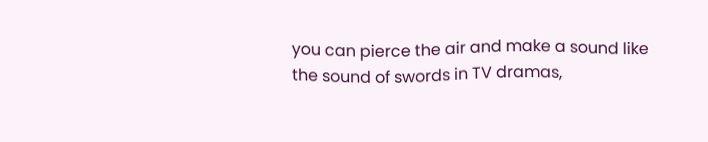you can pierce the air and make a sound like the sound of swords in TV dramas,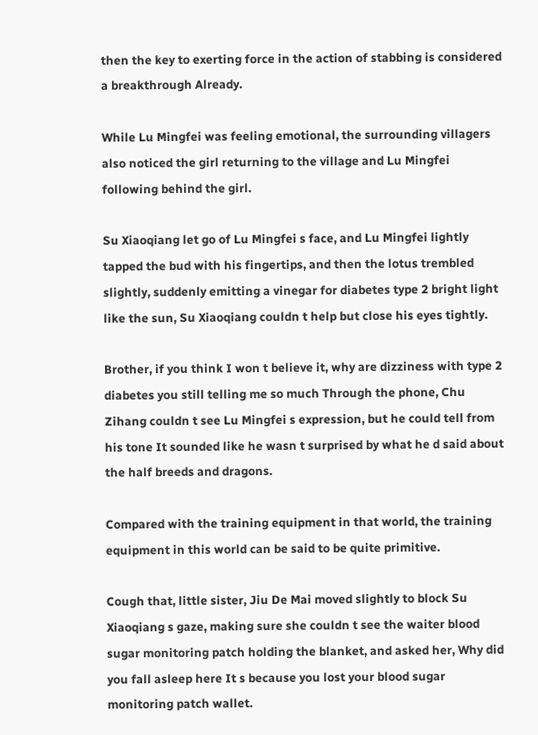then the key to exerting force in the action of stabbing is considered a breakthrough Already.

While Lu Mingfei was feeling emotional, the surrounding villagers also noticed the girl returning to the village and Lu Mingfei following behind the girl.

Su Xiaoqiang let go of Lu Mingfei s face, and Lu Mingfei lightly tapped the bud with his fingertips, and then the lotus trembled slightly, suddenly emitting a vinegar for diabetes type 2 bright light like the sun, Su Xiaoqiang couldn t help but close his eyes tightly.

Brother, if you think I won t believe it, why are dizziness with type 2 diabetes you still telling me so much Through the phone, Chu Zihang couldn t see Lu Mingfei s expression, but he could tell from his tone It sounded like he wasn t surprised by what he d said about the half breeds and dragons.

Compared with the training equipment in that world, the training equipment in this world can be said to be quite primitive.

Cough that, little sister, Jiu De Mai moved slightly to block Su Xiaoqiang s gaze, making sure she couldn t see the waiter blood sugar monitoring patch holding the blanket, and asked her, Why did you fall asleep here It s because you lost your blood sugar monitoring patch wallet.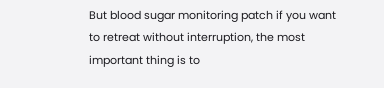But blood sugar monitoring patch if you want to retreat without interruption, the most important thing is to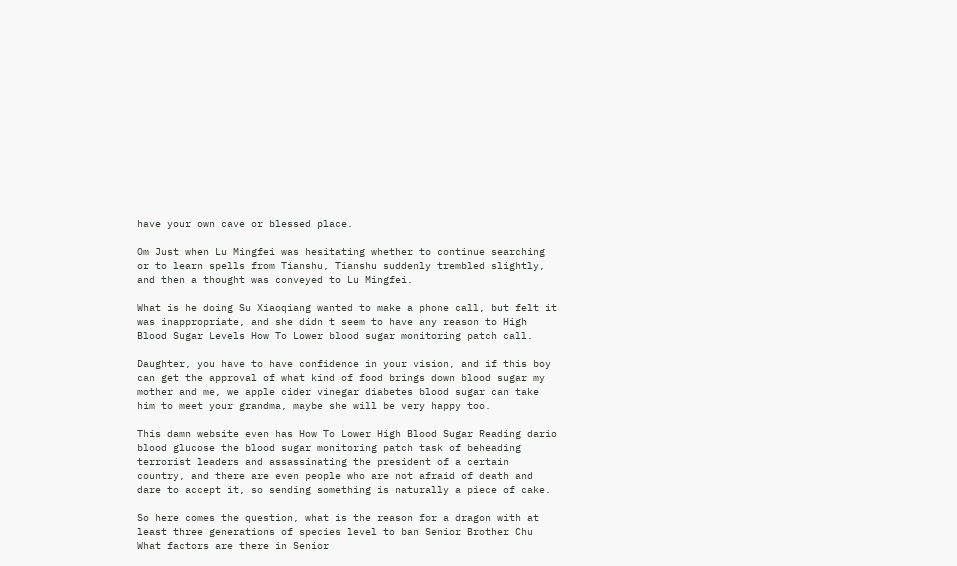have your own cave or blessed place.

Om Just when Lu Mingfei was hesitating whether to continue searching or to learn spells from Tianshu, Tianshu suddenly trembled slightly, and then a thought was conveyed to Lu Mingfei.

What is he doing Su Xiaoqiang wanted to make a phone call, but felt it was inappropriate, and she didn t seem to have any reason to High Blood Sugar Levels How To Lower blood sugar monitoring patch call.

Daughter, you have to have confidence in your vision, and if this boy can get the approval of what kind of food brings down blood sugar my mother and me, we apple cider vinegar diabetes blood sugar can take him to meet your grandma, maybe she will be very happy too.

This damn website even has How To Lower High Blood Sugar Reading dario blood glucose the blood sugar monitoring patch task of beheading terrorist leaders and assassinating the president of a certain country, and there are even people who are not afraid of death and dare to accept it, so sending something is naturally a piece of cake.

So here comes the question, what is the reason for a dragon with at least three generations of species level to ban Senior Brother Chu What factors are there in Senior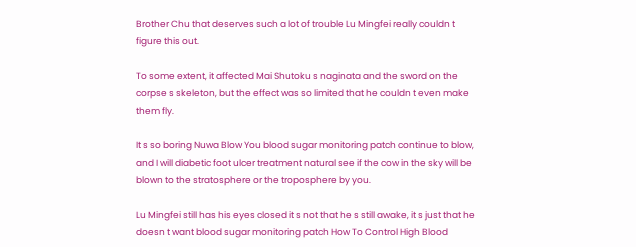Brother Chu that deserves such a lot of trouble Lu Mingfei really couldn t figure this out.

To some extent, it affected Mai Shutoku s naginata and the sword on the corpse s skeleton, but the effect was so limited that he couldn t even make them fly.

It s so boring Nuwa Blow You blood sugar monitoring patch continue to blow, and I will diabetic foot ulcer treatment natural see if the cow in the sky will be blown to the stratosphere or the troposphere by you.

Lu Mingfei still has his eyes closed it s not that he s still awake, it s just that he doesn t want blood sugar monitoring patch How To Control High Blood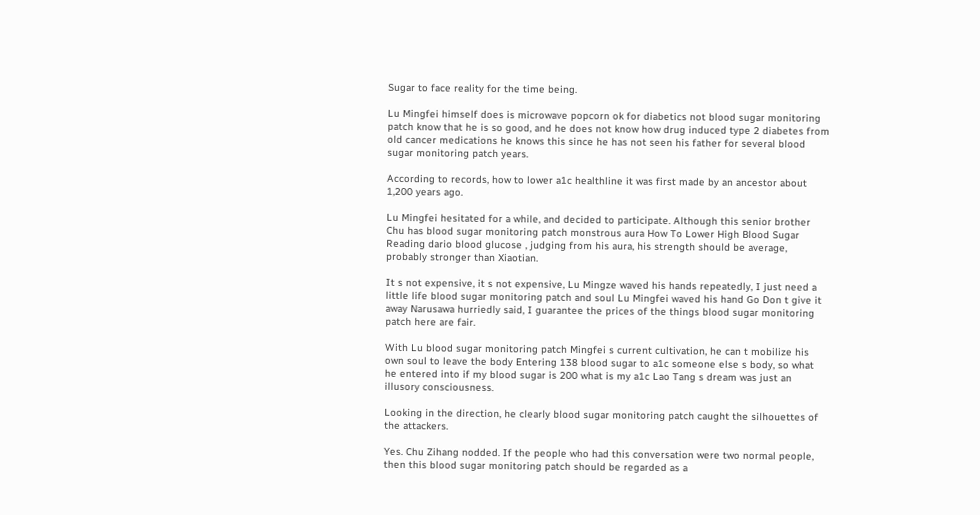Sugar to face reality for the time being.

Lu Mingfei himself does is microwave popcorn ok for diabetics not blood sugar monitoring patch know that he is so good, and he does not know how drug induced type 2 diabetes from old cancer medications he knows this since he has not seen his father for several blood sugar monitoring patch years.

According to records, how to lower a1c healthline it was first made by an ancestor about 1,200 years ago.

Lu Mingfei hesitated for a while, and decided to participate. Although this senior brother Chu has blood sugar monitoring patch monstrous aura How To Lower High Blood Sugar Reading dario blood glucose , judging from his aura, his strength should be average, probably stronger than Xiaotian.

It s not expensive, it s not expensive, Lu Mingze waved his hands repeatedly, I just need a little life blood sugar monitoring patch and soul Lu Mingfei waved his hand Go Don t give it away Narusawa hurriedly said, I guarantee the prices of the things blood sugar monitoring patch here are fair.

With Lu blood sugar monitoring patch Mingfei s current cultivation, he can t mobilize his own soul to leave the body Entering 138 blood sugar to a1c someone else s body, so what he entered into if my blood sugar is 200 what is my a1c Lao Tang s dream was just an illusory consciousness.

Looking in the direction, he clearly blood sugar monitoring patch caught the silhouettes of the attackers.

Yes. Chu Zihang nodded. If the people who had this conversation were two normal people, then this blood sugar monitoring patch should be regarded as a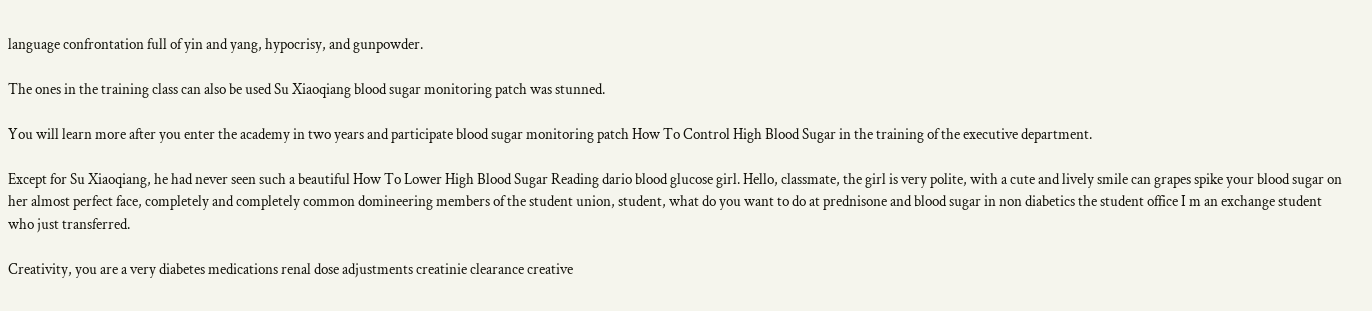language confrontation full of yin and yang, hypocrisy, and gunpowder.

The ones in the training class can also be used Su Xiaoqiang blood sugar monitoring patch was stunned.

You will learn more after you enter the academy in two years and participate blood sugar monitoring patch How To Control High Blood Sugar in the training of the executive department.

Except for Su Xiaoqiang, he had never seen such a beautiful How To Lower High Blood Sugar Reading dario blood glucose girl. Hello, classmate, the girl is very polite, with a cute and lively smile can grapes spike your blood sugar on her almost perfect face, completely and completely common domineering members of the student union, student, what do you want to do at prednisone and blood sugar in non diabetics the student office I m an exchange student who just transferred.

Creativity, you are a very diabetes medications renal dose adjustments creatinie clearance creative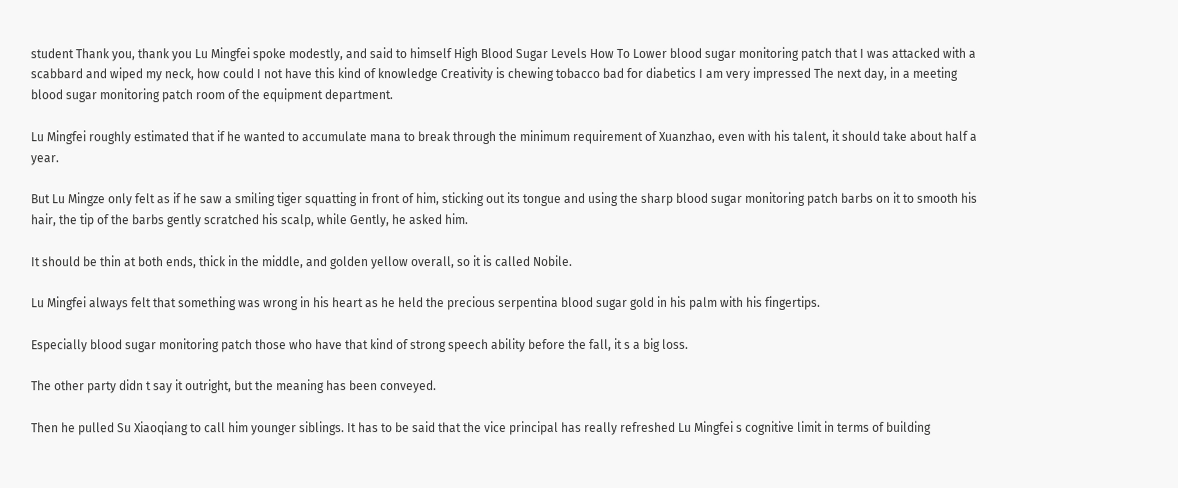student Thank you, thank you Lu Mingfei spoke modestly, and said to himself High Blood Sugar Levels How To Lower blood sugar monitoring patch that I was attacked with a scabbard and wiped my neck, how could I not have this kind of knowledge Creativity is chewing tobacco bad for diabetics I am very impressed The next day, in a meeting blood sugar monitoring patch room of the equipment department.

Lu Mingfei roughly estimated that if he wanted to accumulate mana to break through the minimum requirement of Xuanzhao, even with his talent, it should take about half a year.

But Lu Mingze only felt as if he saw a smiling tiger squatting in front of him, sticking out its tongue and using the sharp blood sugar monitoring patch barbs on it to smooth his hair, the tip of the barbs gently scratched his scalp, while Gently, he asked him.

It should be thin at both ends, thick in the middle, and golden yellow overall, so it is called Nobile.

Lu Mingfei always felt that something was wrong in his heart as he held the precious serpentina blood sugar gold in his palm with his fingertips.

Especially blood sugar monitoring patch those who have that kind of strong speech ability before the fall, it s a big loss.

The other party didn t say it outright, but the meaning has been conveyed.

Then he pulled Su Xiaoqiang to call him younger siblings. It has to be said that the vice principal has really refreshed Lu Mingfei s cognitive limit in terms of building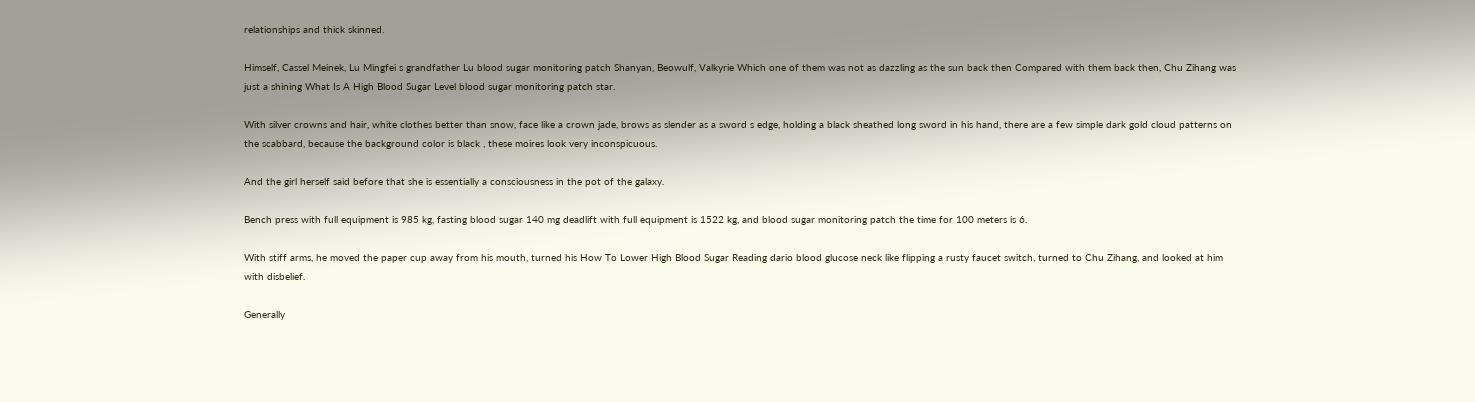relationships and thick skinned.

Himself, Cassel Meinek, Lu Mingfei s grandfather Lu blood sugar monitoring patch Shanyan, Beowulf, Valkyrie Which one of them was not as dazzling as the sun back then Compared with them back then, Chu Zihang was just a shining What Is A High Blood Sugar Level blood sugar monitoring patch star.

With silver crowns and hair, white clothes better than snow, face like a crown jade, brows as slender as a sword s edge, holding a black sheathed long sword in his hand, there are a few simple dark gold cloud patterns on the scabbard, because the background color is black , these moires look very inconspicuous.

And the girl herself said before that she is essentially a consciousness in the pot of the galaxy.

Bench press with full equipment is 985 kg, fasting blood sugar 140 mg deadlift with full equipment is 1522 kg, and blood sugar monitoring patch the time for 100 meters is 6.

With stiff arms, he moved the paper cup away from his mouth, turned his How To Lower High Blood Sugar Reading dario blood glucose neck like flipping a rusty faucet switch, turned to Chu Zihang, and looked at him with disbelief.

Generally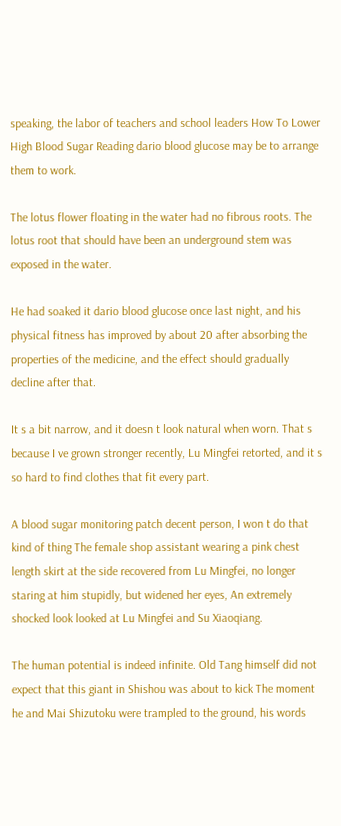speaking, the labor of teachers and school leaders How To Lower High Blood Sugar Reading dario blood glucose may be to arrange them to work.

The lotus flower floating in the water had no fibrous roots. The lotus root that should have been an underground stem was exposed in the water.

He had soaked it dario blood glucose once last night, and his physical fitness has improved by about 20 after absorbing the properties of the medicine, and the effect should gradually decline after that.

It s a bit narrow, and it doesn t look natural when worn. That s because I ve grown stronger recently, Lu Mingfei retorted, and it s so hard to find clothes that fit every part.

A blood sugar monitoring patch decent person, I won t do that kind of thing The female shop assistant wearing a pink chest length skirt at the side recovered from Lu Mingfei, no longer staring at him stupidly, but widened her eyes, An extremely shocked look looked at Lu Mingfei and Su Xiaoqiang.

The human potential is indeed infinite. Old Tang himself did not expect that this giant in Shishou was about to kick The moment he and Mai Shizutoku were trampled to the ground, his words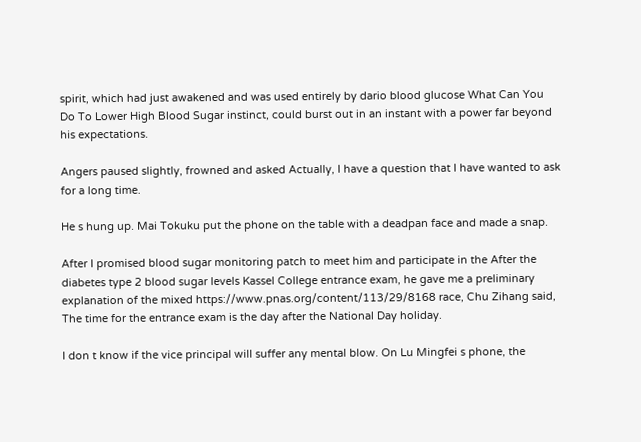spirit, which had just awakened and was used entirely by dario blood glucose What Can You Do To Lower High Blood Sugar instinct, could burst out in an instant with a power far beyond his expectations.

Angers paused slightly, frowned and asked Actually, I have a question that I have wanted to ask for a long time.

He s hung up. Mai Tokuku put the phone on the table with a deadpan face and made a snap.

After I promised blood sugar monitoring patch to meet him and participate in the After the diabetes type 2 blood sugar levels Kassel College entrance exam, he gave me a preliminary explanation of the mixed https://www.pnas.org/content/113/29/8168 race, Chu Zihang said, The time for the entrance exam is the day after the National Day holiday.

I don t know if the vice principal will suffer any mental blow. On Lu Mingfei s phone, the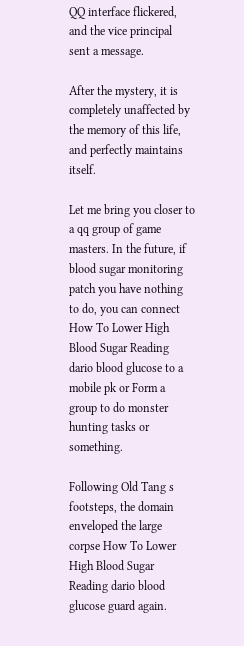QQ interface flickered, and the vice principal sent a message.

After the mystery, it is completely unaffected by the memory of this life, and perfectly maintains itself.

Let me bring you closer to a qq group of game masters. In the future, if blood sugar monitoring patch you have nothing to do, you can connect How To Lower High Blood Sugar Reading dario blood glucose to a mobile pk or Form a group to do monster hunting tasks or something.

Following Old Tang s footsteps, the domain enveloped the large corpse How To Lower High Blood Sugar Reading dario blood glucose guard again.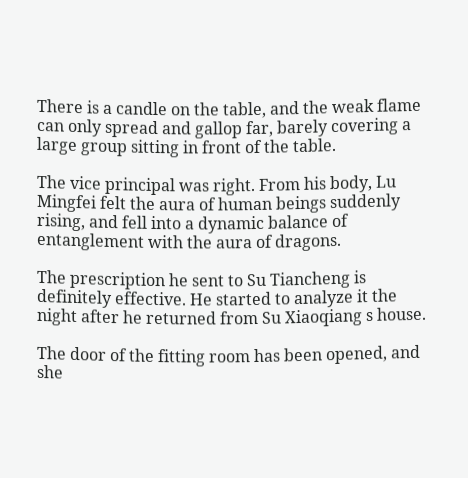There is a candle on the table, and the weak flame can only spread and gallop far, barely covering a large group sitting in front of the table.

The vice principal was right. From his body, Lu Mingfei felt the aura of human beings suddenly rising, and fell into a dynamic balance of entanglement with the aura of dragons.

The prescription he sent to Su Tiancheng is definitely effective. He started to analyze it the night after he returned from Su Xiaoqiang s house.

The door of the fitting room has been opened, and she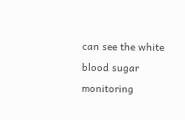can see the white blood sugar monitoring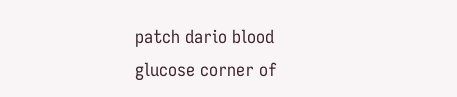patch dario blood glucose corner of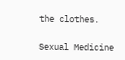the clothes.

Sexual Medicine